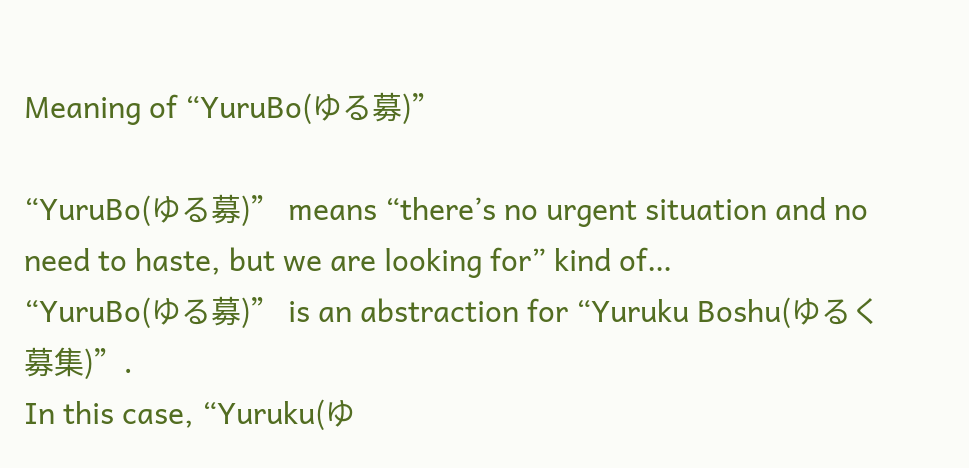Meaning of “YuruBo(ゆる募)”

“YuruBo(ゆる募)” means “there’s no urgent situation and no need to haste, but we are looking for” kind of…
“YuruBo(ゆる募)” is an abstraction for “Yuruku Boshu(ゆるく募集)”.
In this case, “Yuruku(ゆ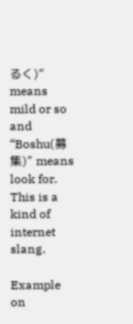るく)” means mild or so and “Boshu(募集)” means look for.
This is a kind of internet slang.

Example on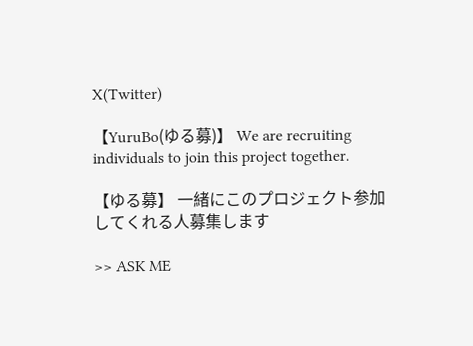X(Twitter)

【YuruBo(ゆる募)】 We are recruiting individuals to join this project together.

【ゆる募】 一緒にこのプロジェクト参加してくれる人募集します

>> ASK ME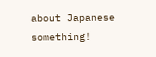about Japanese something!